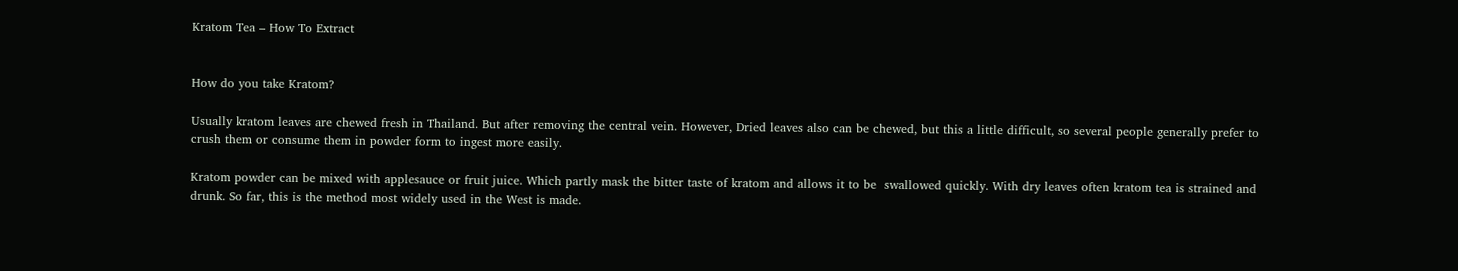Kratom Tea – How To Extract


How do you take Kratom?

Usually kratom leaves are chewed fresh in Thailand. But after removing the central vein. However, Dried leaves also can be chewed, but this a little difficult, so several people generally prefer to crush them or consume them in powder form to ingest more easily.

Kratom powder can be mixed with applesauce or fruit juice. Which partly mask the bitter taste of kratom and allows it to be  swallowed quickly. With dry leaves often kratom tea is strained and drunk. So far, this is the method most widely used in the West is made.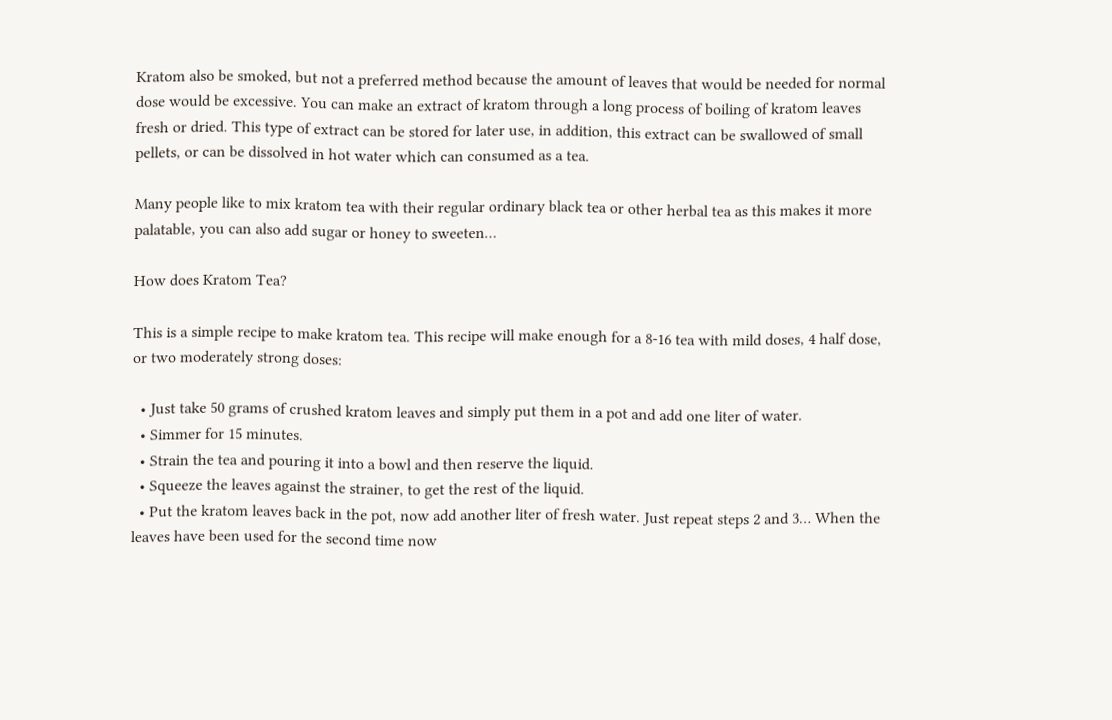Kratom also be smoked, but not a preferred method because the amount of leaves that would be needed for normal dose would be excessive. You can make an extract of kratom through a long process of boiling of kratom leaves fresh or dried. This type of extract can be stored for later use, in addition, this extract can be swallowed of small pellets, or can be dissolved in hot water which can consumed as a tea.

Many people like to mix kratom tea with their regular ordinary black tea or other herbal tea as this makes it more palatable, you can also add sugar or honey to sweeten…

How does Kratom Tea?

This is a simple recipe to make kratom tea. This recipe will make enough for a 8-16 tea with mild doses, 4 half dose, or two moderately strong doses:

  • Just take 50 grams of crushed kratom leaves and simply put them in a pot and add one liter of water.
  • Simmer for 15 minutes.
  • Strain the tea and pouring it into a bowl and then reserve the liquid.
  • Squeeze the leaves against the strainer, to get the rest of the liquid.
  • Put the kratom leaves back in the pot, now add another liter of fresh water. Just repeat steps 2 and 3… When the leaves have been used for the second time now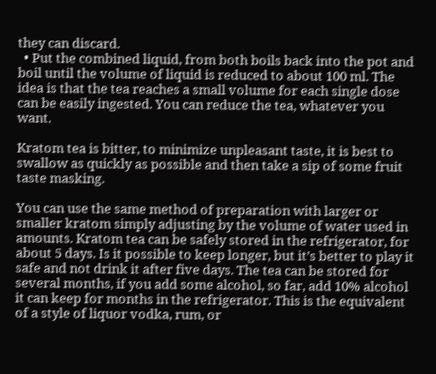they can discard.
  • Put the combined liquid, from both boils back into the pot and boil until the volume of liquid is reduced to about 100 ml. The idea is that the tea reaches a small volume for each single dose can be easily ingested. You can reduce the tea, whatever you want.

Kratom tea is bitter, to minimize unpleasant taste, it is best to swallow as quickly as possible and then take a sip of some fruit taste masking.

You can use the same method of preparation with larger or smaller kratom simply adjusting by the volume of water used in amounts. Kratom tea can be safely stored in the refrigerator, for about 5 days. Is it possible to keep longer, but it’s better to play it safe and not drink it after five days. The tea can be stored for several months, if you add some alcohol, so far, add 10% alcohol it can keep for months in the refrigerator. This is the equivalent of a style of liquor vodka, rum, or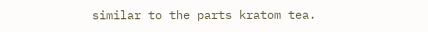similar to the parts kratom tea.